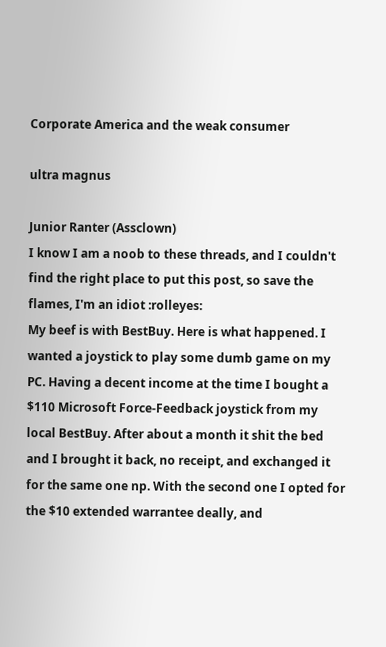Corporate America and the weak consumer

ultra magnus

Junior Ranter (Assclown)
I know I am a noob to these threads, and I couldn't find the right place to put this post, so save the flames, I'm an idiot :rolleyes:
My beef is with BestBuy. Here is what happened. I wanted a joystick to play some dumb game on my PC. Having a decent income at the time I bought a $110 Microsoft Force-Feedback joystick from my local BestBuy. After about a month it shit the bed and I brought it back, no receipt, and exchanged it for the same one np. With the second one I opted for the $10 extended warrantee deally, and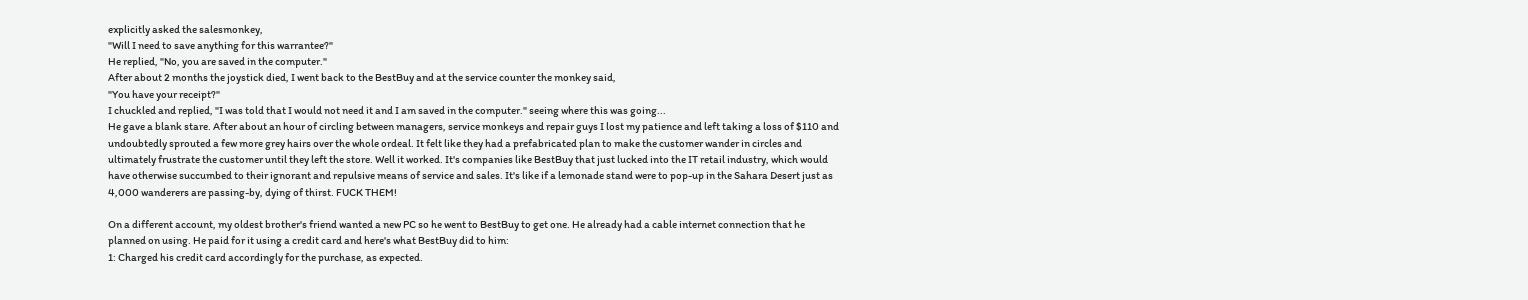explicitly asked the salesmonkey,
"Will I need to save anything for this warrantee?"
He replied, "No, you are saved in the computer."
After about 2 months the joystick died, I went back to the BestBuy and at the service counter the monkey said,
"You have your receipt?"
I chuckled and replied, "I was told that I would not need it and I am saved in the computer." seeing where this was going...
He gave a blank stare. After about an hour of circling between managers, service monkeys and repair guys I lost my patience and left taking a loss of $110 and undoubtedly sprouted a few more grey hairs over the whole ordeal. It felt like they had a prefabricated plan to make the customer wander in circles and ultimately frustrate the customer until they left the store. Well it worked. It's companies like BestBuy that just lucked into the IT retail industry, which would have otherwise succumbed to their ignorant and repulsive means of service and sales. It's like if a lemonade stand were to pop-up in the Sahara Desert just as 4,000 wanderers are passing-by, dying of thirst. FUCK THEM!

On a different account, my oldest brother's friend wanted a new PC so he went to BestBuy to get one. He already had a cable internet connection that he planned on using. He paid for it using a credit card and here's what BestBuy did to him:
1: Charged his credit card accordingly for the purchase, as expected.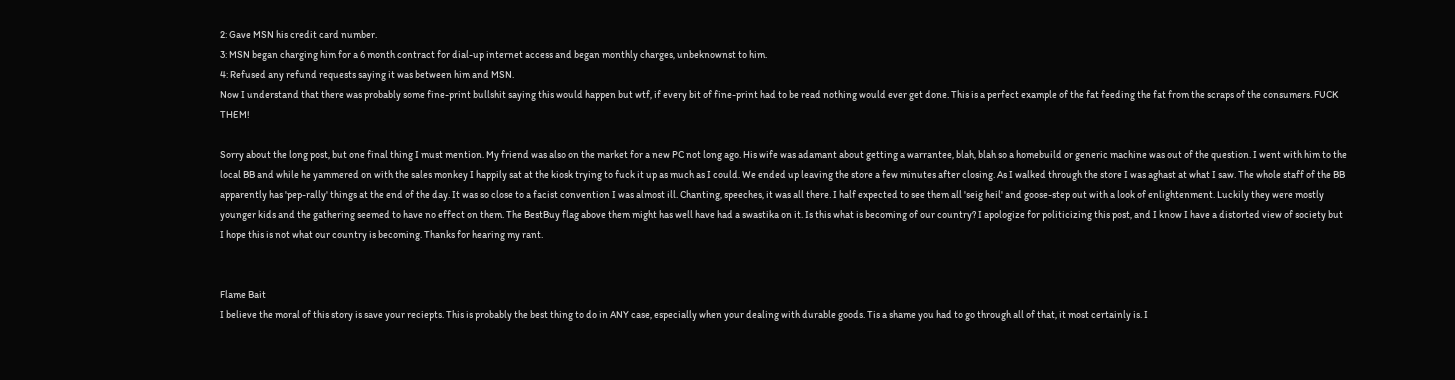2: Gave MSN his credit card number.
3: MSN began charging him for a 6 month contract for dial-up internet access and began monthly charges, unbeknownst to him.
4: Refused any refund requests saying it was between him and MSN.
Now I understand that there was probably some fine-print bullshit saying this would happen but wtf, if every bit of fine-print had to be read nothing would ever get done. This is a perfect example of the fat feeding the fat from the scraps of the consumers. FUCK THEM!

Sorry about the long post, but one final thing I must mention. My friend was also on the market for a new PC not long ago. His wife was adamant about getting a warrantee, blah, blah so a homebuild or generic machine was out of the question. I went with him to the local BB and while he yammered on with the sales monkey I happily sat at the kiosk trying to fuck it up as much as I could. We ended up leaving the store a few minutes after closing. As I walked through the store I was aghast at what I saw. The whole staff of the BB apparently has 'pep-rally' things at the end of the day. It was so close to a facist convention I was almost ill. Chanting, speeches, it was all there. I half expected to see them all 'seig heil' and goose-step out with a look of enlightenment. Luckily they were mostly younger kids and the gathering seemed to have no effect on them. The BestBuy flag above them might has well have had a swastika on it. Is this what is becoming of our country? I apologize for politicizing this post, and I know I have a distorted view of society but I hope this is not what our country is becoming. Thanks for hearing my rant.


Flame Bait
I believe the moral of this story is save your reciepts. This is probably the best thing to do in ANY case, especially when your dealing with durable goods. Tis a shame you had to go through all of that, it most certainly is. I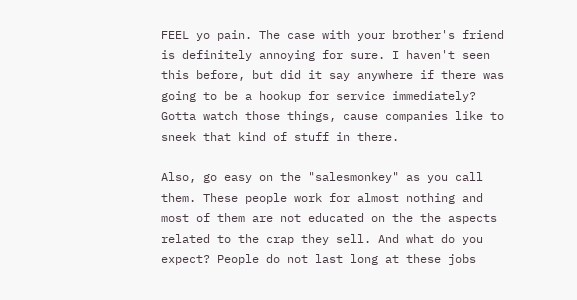FEEL yo pain. The case with your brother's friend is definitely annoying for sure. I haven't seen this before, but did it say anywhere if there was going to be a hookup for service immediately? Gotta watch those things, cause companies like to sneek that kind of stuff in there.

Also, go easy on the "salesmonkey" as you call them. These people work for almost nothing and most of them are not educated on the the aspects related to the crap they sell. And what do you expect? People do not last long at these jobs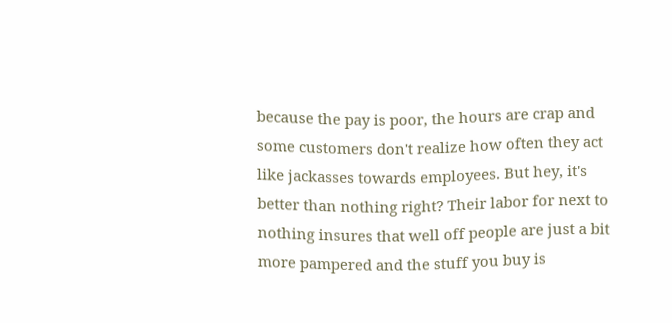because the pay is poor, the hours are crap and some customers don't realize how often they act like jackasses towards employees. But hey, it's better than nothing right? Their labor for next to nothing insures that well off people are just a bit more pampered and the stuff you buy is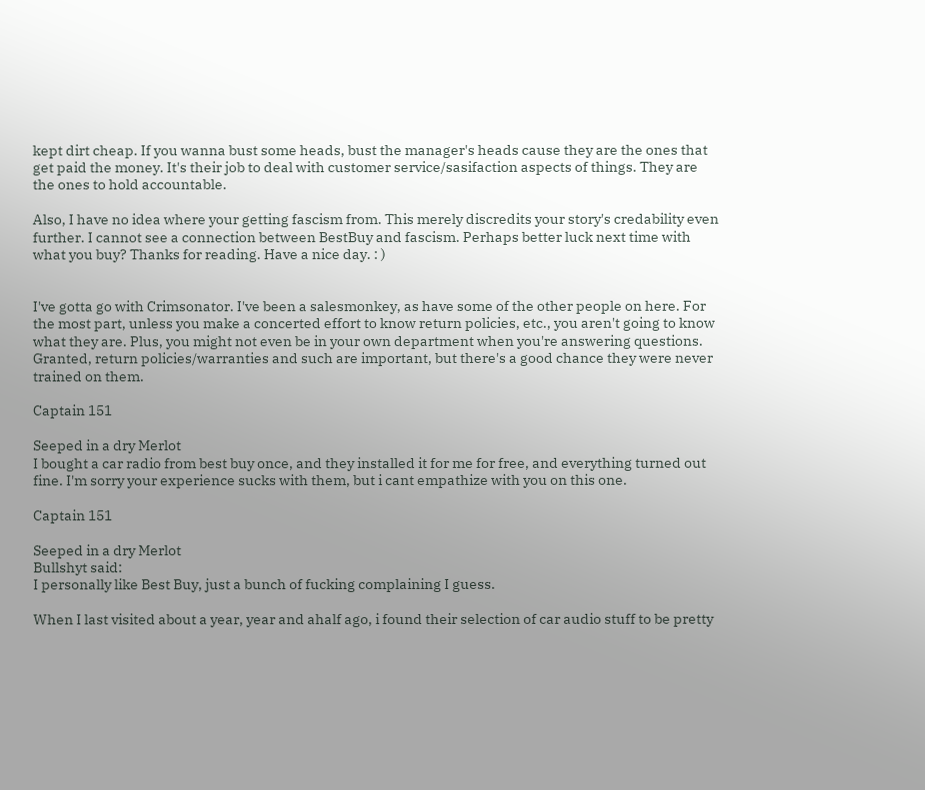kept dirt cheap. If you wanna bust some heads, bust the manager's heads cause they are the ones that get paid the money. It's their job to deal with customer service/sasifaction aspects of things. They are the ones to hold accountable.

Also, I have no idea where your getting fascism from. This merely discredits your story's credability even further. I cannot see a connection between BestBuy and fascism. Perhaps better luck next time with what you buy? Thanks for reading. Have a nice day. : )


I've gotta go with Crimsonator. I've been a salesmonkey, as have some of the other people on here. For the most part, unless you make a concerted effort to know return policies, etc., you aren't going to know what they are. Plus, you might not even be in your own department when you're answering questions. Granted, return policies/warranties and such are important, but there's a good chance they were never trained on them.

Captain 151

Seeped in a dry Merlot
I bought a car radio from best buy once, and they installed it for me for free, and everything turned out fine. I'm sorry your experience sucks with them, but i cant empathize with you on this one.

Captain 151

Seeped in a dry Merlot
Bullshyt said:
I personally like Best Buy, just a bunch of fucking complaining I guess.

When I last visited about a year, year and ahalf ago, i found their selection of car audio stuff to be pretty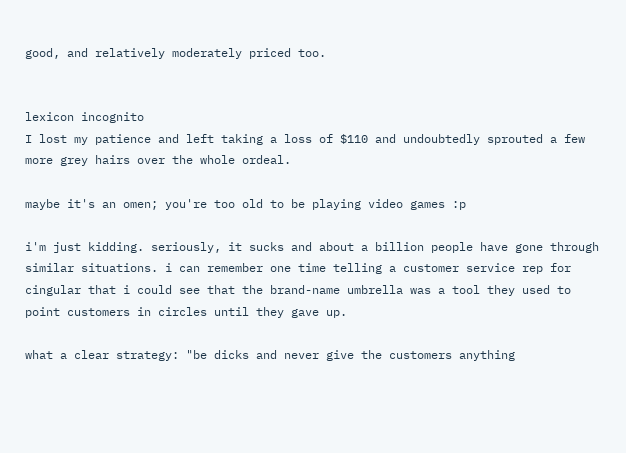good, and relatively moderately priced too.


lexicon incognito
I lost my patience and left taking a loss of $110 and undoubtedly sprouted a few more grey hairs over the whole ordeal.

maybe it's an omen; you're too old to be playing video games :p

i'm just kidding. seriously, it sucks and about a billion people have gone through similar situations. i can remember one time telling a customer service rep for cingular that i could see that the brand-name umbrella was a tool they used to point customers in circles until they gave up.

what a clear strategy: "be dicks and never give the customers anything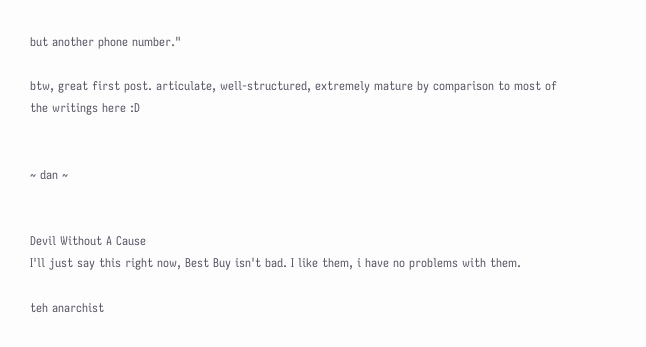but another phone number."

btw, great first post. articulate, well-structured, extremely mature by comparison to most of the writings here :D


~ dan ~


Devil Without A Cause
I'll just say this right now, Best Buy isn't bad. I like them, i have no problems with them.

teh anarchist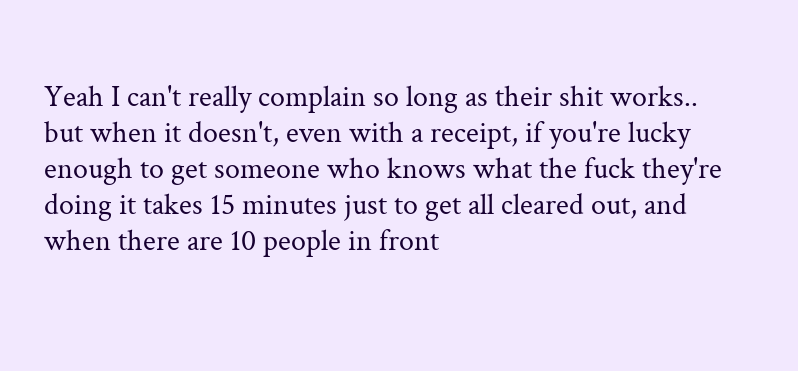Yeah I can't really complain so long as their shit works.. but when it doesn't, even with a receipt, if you're lucky enough to get someone who knows what the fuck they're doing it takes 15 minutes just to get all cleared out, and when there are 10 people in front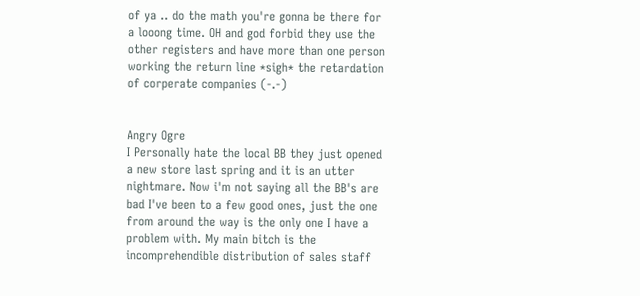of ya .. do the math you're gonna be there for a looong time. OH and god forbid they use the other registers and have more than one person working the return line *sigh* the retardation of corperate companies (-.-)


Angry Ogre
I Personally hate the local BB they just opened a new store last spring and it is an utter nightmare. Now i'm not saying all the BB's are bad I've been to a few good ones, just the one from around the way is the only one I have a problem with. My main bitch is the incomprehendible distribution of sales staff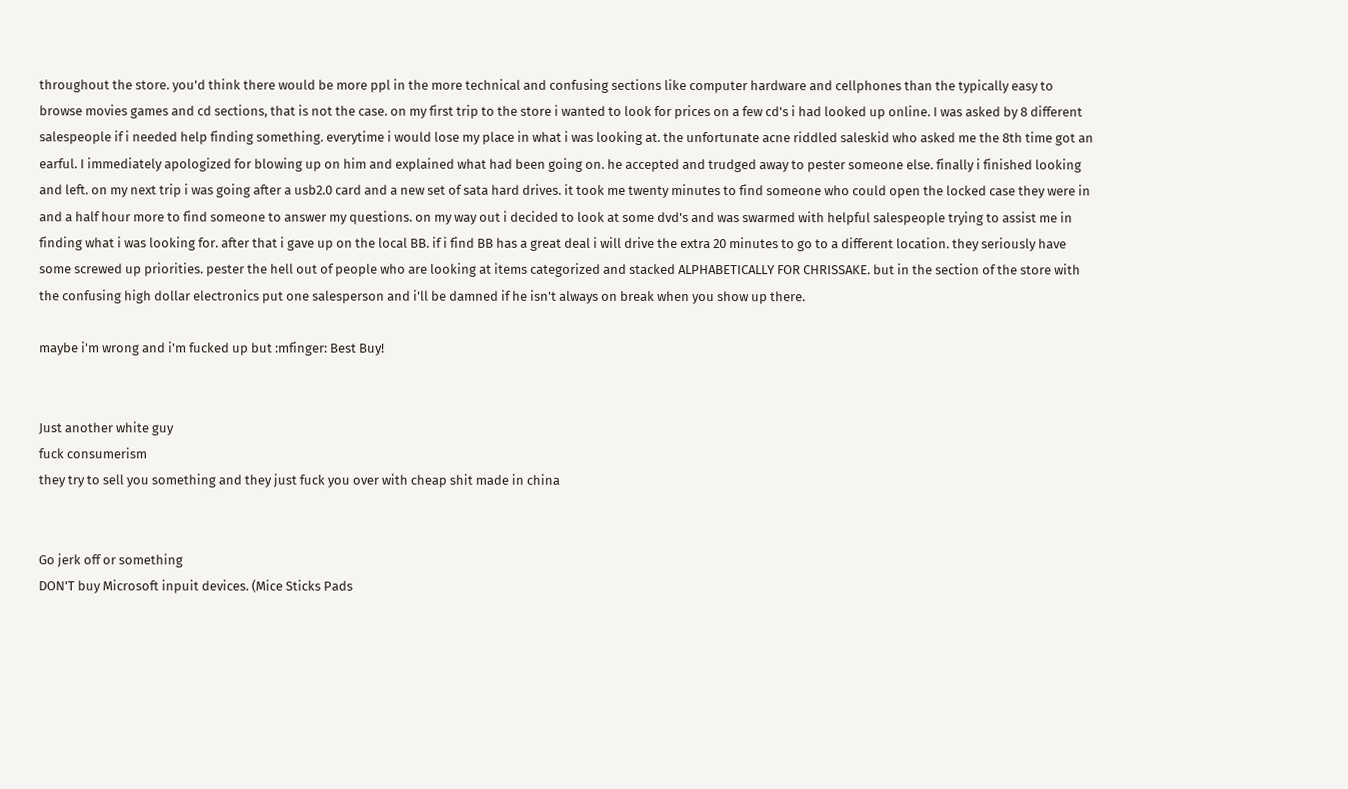throughout the store. you'd think there would be more ppl in the more technical and confusing sections like computer hardware and cellphones than the typically easy to browse movies games and cd sections, that is not the case. on my first trip to the store i wanted to look for prices on a few cd's i had looked up online. I was asked by 8 different salespeople if i needed help finding something. everytime i would lose my place in what i was looking at. the unfortunate acne riddled saleskid who asked me the 8th time got an earful. I immediately apologized for blowing up on him and explained what had been going on. he accepted and trudged away to pester someone else. finally i finished looking and left. on my next trip i was going after a usb2.0 card and a new set of sata hard drives. it took me twenty minutes to find someone who could open the locked case they were in and a half hour more to find someone to answer my questions. on my way out i decided to look at some dvd's and was swarmed with helpful salespeople trying to assist me in finding what i was looking for. after that i gave up on the local BB. if i find BB has a great deal i will drive the extra 20 minutes to go to a different location. they seriously have some screwed up priorities. pester the hell out of people who are looking at items categorized and stacked ALPHABETICALLY FOR CHRISSAKE. but in the section of the store with the confusing high dollar electronics put one salesperson and i'll be damned if he isn't always on break when you show up there.

maybe i'm wrong and i'm fucked up but :mfinger: Best Buy!


Just another white guy
fuck consumerism
they try to sell you something and they just fuck you over with cheap shit made in china


Go jerk off or something
DON'T buy Microsoft inpuit devices. (Mice Sticks Pads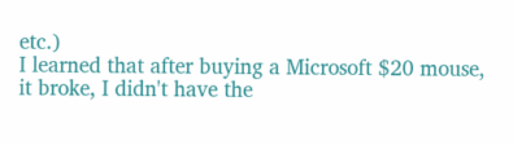etc.)
I learned that after buying a Microsoft $20 mouse, it broke, I didn't have the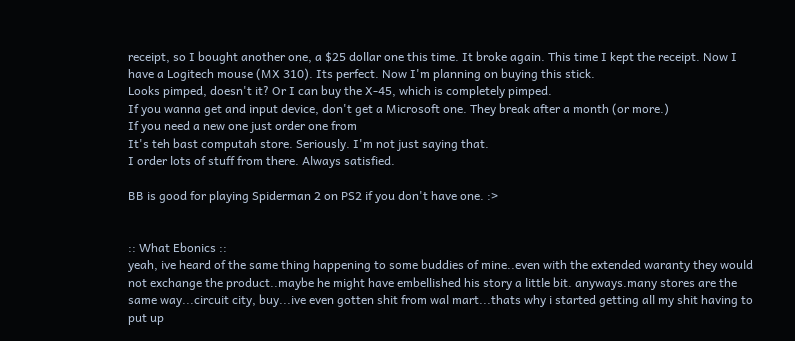receipt, so I bought another one, a $25 dollar one this time. It broke again. This time I kept the receipt. Now I have a Logitech mouse (MX 310). Its perfect. Now I'm planning on buying this stick.
Looks pimped, doesn't it? Or I can buy the X-45, which is completely pimped.
If you wanna get and input device, don't get a Microsoft one. They break after a month (or more.)
If you need a new one just order one from
It's teh bast computah store. Seriously. I'm not just saying that.
I order lots of stuff from there. Always satisfied.

BB is good for playing Spiderman 2 on PS2 if you don't have one. :>


:: What Ebonics ::
yeah, ive heard of the same thing happening to some buddies of mine..even with the extended waranty they would not exchange the product..maybe he might have embellished his story a little bit. anyways.many stores are the same way...circuit city, buy...ive even gotten shit from wal mart...thats why i started getting all my shit having to put up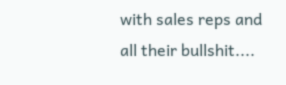with sales reps and all their bullshit....